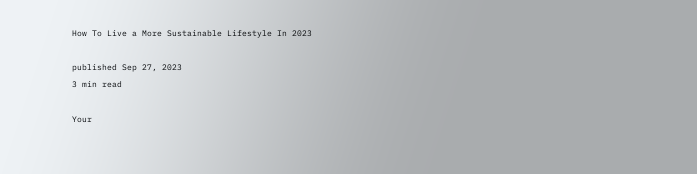How To Live a More Sustainable Lifestyle In 2023

published Sep 27, 2023
3 min read

Your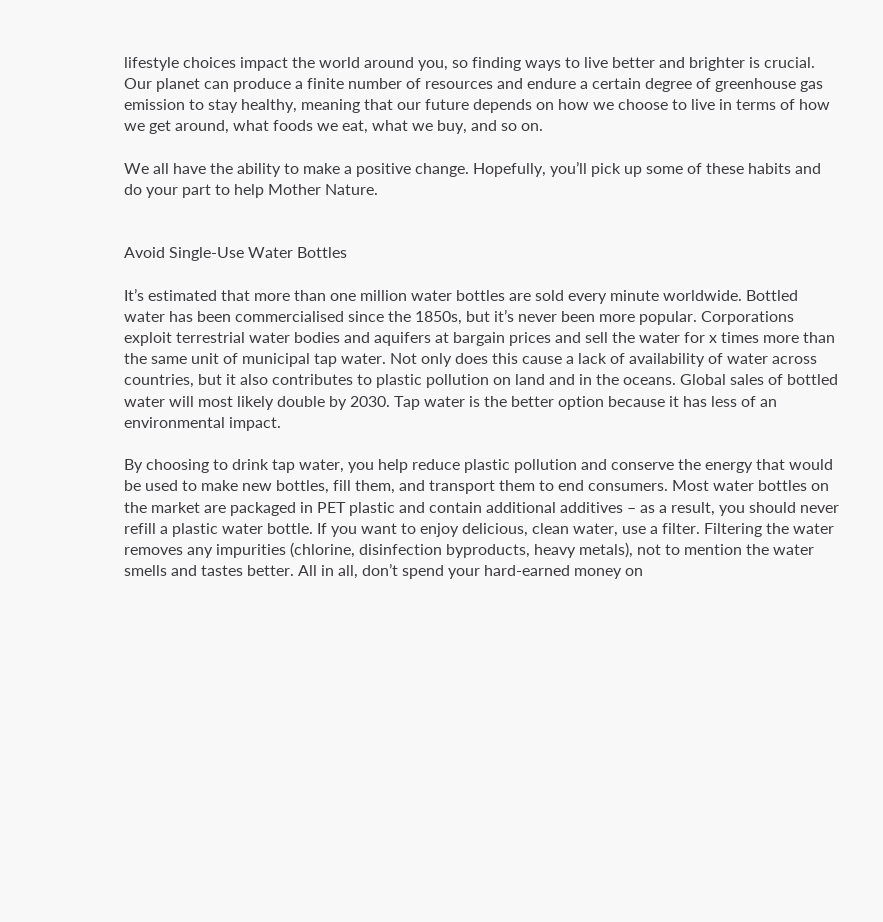lifestyle choices impact the world around you, so finding ways to live better and brighter is crucial. Our planet can produce a finite number of resources and endure a certain degree of greenhouse gas emission to stay healthy, meaning that our future depends on how we choose to live in terms of how we get around, what foods we eat, what we buy, and so on.

We all have the ability to make a positive change. Hopefully, you’ll pick up some of these habits and do your part to help Mother Nature.


Avoid Single-Use Water Bottles

It’s estimated that more than one million water bottles are sold every minute worldwide. Bottled water has been commercialised since the 1850s, but it’s never been more popular. Corporations exploit terrestrial water bodies and aquifers at bargain prices and sell the water for x times more than the same unit of municipal tap water. Not only does this cause a lack of availability of water across countries, but it also contributes to plastic pollution on land and in the oceans. Global sales of bottled water will most likely double by 2030. Tap water is the better option because it has less of an environmental impact.

By choosing to drink tap water, you help reduce plastic pollution and conserve the energy that would be used to make new bottles, fill them, and transport them to end consumers. Most water bottles on the market are packaged in PET plastic and contain additional additives – as a result, you should never refill a plastic water bottle. If you want to enjoy delicious, clean water, use a filter. Filtering the water removes any impurities (chlorine, disinfection byproducts, heavy metals), not to mention the water smells and tastes better. All in all, don’t spend your hard-earned money on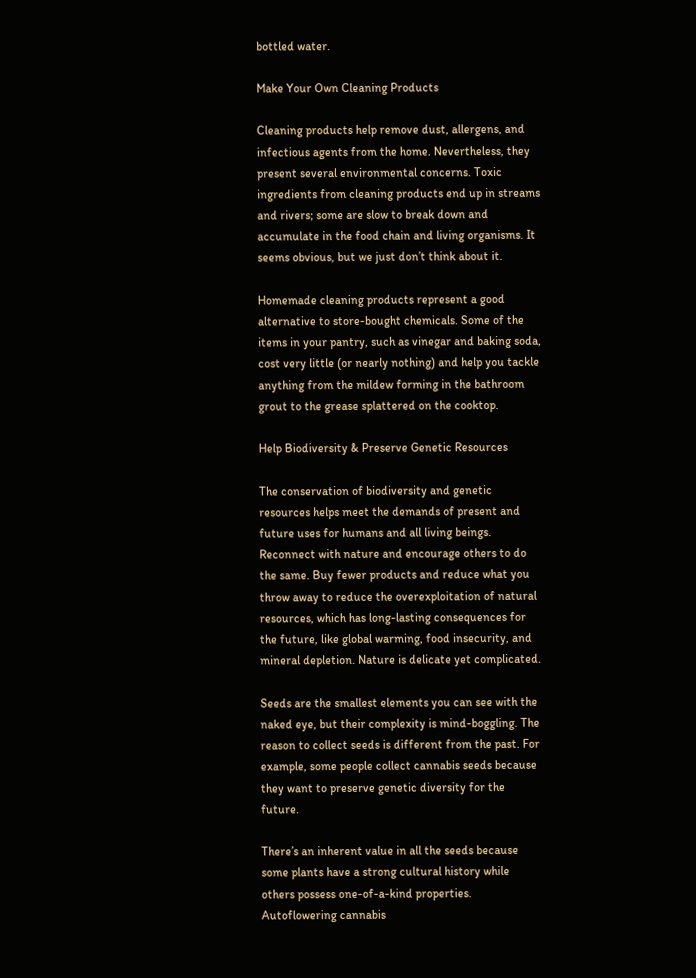bottled water.

Make Your Own Cleaning Products

Cleaning products help remove dust, allergens, and infectious agents from the home. Nevertheless, they present several environmental concerns. Toxic ingredients from cleaning products end up in streams and rivers; some are slow to break down and accumulate in the food chain and living organisms. It seems obvious, but we just don’t think about it.

Homemade cleaning products represent a good alternative to store-bought chemicals. Some of the items in your pantry, such as vinegar and baking soda, cost very little (or nearly nothing) and help you tackle anything from the mildew forming in the bathroom grout to the grease splattered on the cooktop.

Help Biodiversity & Preserve Genetic Resources

The conservation of biodiversity and genetic resources helps meet the demands of present and future uses for humans and all living beings. Reconnect with nature and encourage others to do the same. Buy fewer products and reduce what you throw away to reduce the overexploitation of natural resources, which has long-lasting consequences for the future, like global warming, food insecurity, and mineral depletion. Nature is delicate yet complicated.

Seeds are the smallest elements you can see with the naked eye, but their complexity is mind-boggling. The reason to collect seeds is different from the past. For example, some people collect cannabis seeds because they want to preserve genetic diversity for the future.

There’s an inherent value in all the seeds because some plants have a strong cultural history while others possess one-of-a-kind properties. Autoflowering cannabis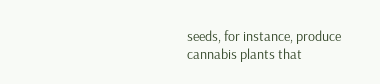seeds, for instance, produce cannabis plants that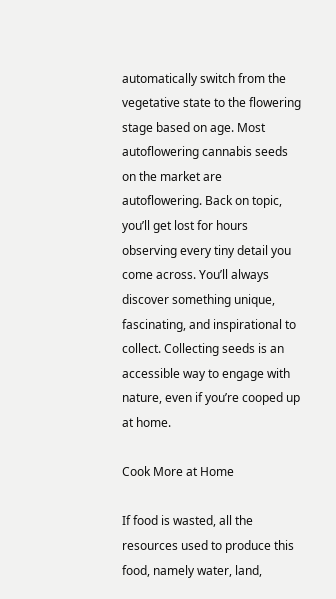automatically switch from the vegetative state to the flowering stage based on age. Most autoflowering cannabis seeds on the market are autoflowering. Back on topic, you’ll get lost for hours observing every tiny detail you come across. You’ll always discover something unique, fascinating, and inspirational to collect. Collecting seeds is an accessible way to engage with nature, even if you’re cooped up at home.

Cook More at Home

If food is wasted, all the resources used to produce this food, namely water, land,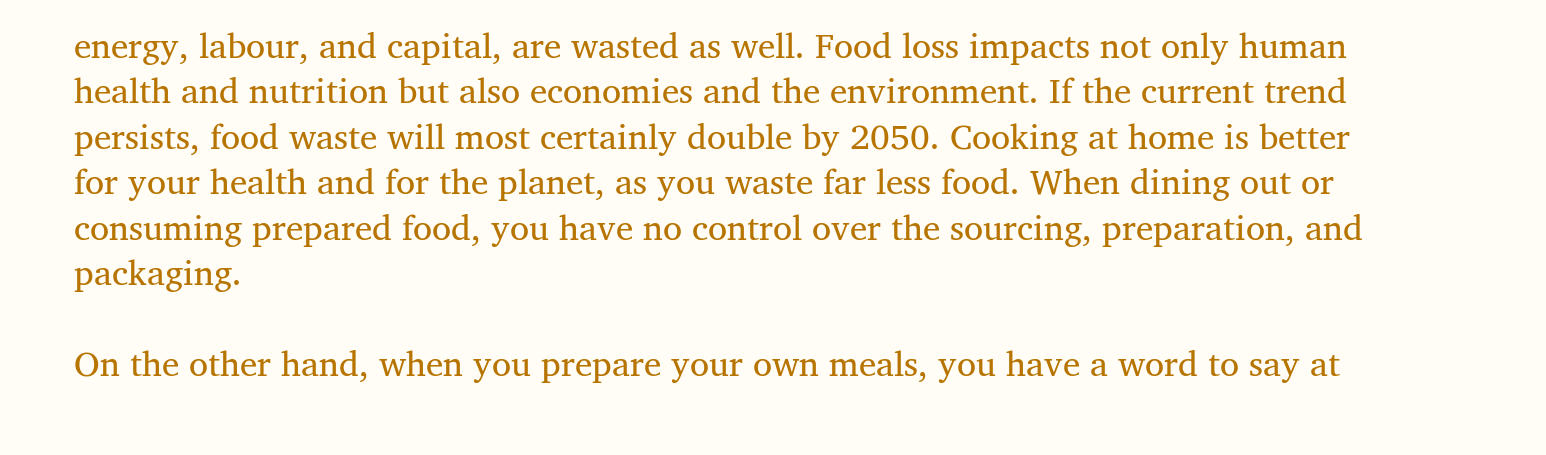energy, labour, and capital, are wasted as well. Food loss impacts not only human health and nutrition but also economies and the environment. If the current trend persists, food waste will most certainly double by 2050. Cooking at home is better for your health and for the planet, as you waste far less food. When dining out or consuming prepared food, you have no control over the sourcing, preparation, and packaging.

On the other hand, when you prepare your own meals, you have a word to say at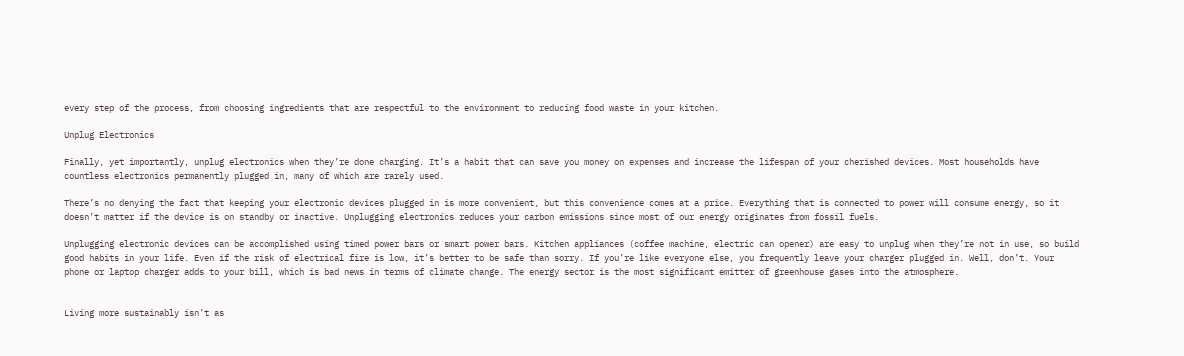every step of the process, from choosing ingredients that are respectful to the environment to reducing food waste in your kitchen.

Unplug Electronics

Finally, yet importantly, unplug electronics when they’re done charging. It’s a habit that can save you money on expenses and increase the lifespan of your cherished devices. Most households have countless electronics permanently plugged in, many of which are rarely used.

There’s no denying the fact that keeping your electronic devices plugged in is more convenient, but this convenience comes at a price. Everything that is connected to power will consume energy, so it doesn’t matter if the device is on standby or inactive. Unplugging electronics reduces your carbon emissions since most of our energy originates from fossil fuels.

Unplugging electronic devices can be accomplished using timed power bars or smart power bars. Kitchen appliances (coffee machine, electric can opener) are easy to unplug when they’re not in use, so build good habits in your life. Even if the risk of electrical fire is low, it’s better to be safe than sorry. If you’re like everyone else, you frequently leave your charger plugged in. Well, don’t. Your phone or laptop charger adds to your bill, which is bad news in terms of climate change. The energy sector is the most significant emitter of greenhouse gases into the atmosphere.


Living more sustainably isn’t as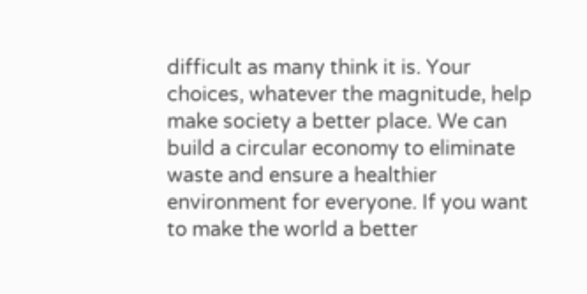difficult as many think it is. Your choices, whatever the magnitude, help make society a better place. We can build a circular economy to eliminate waste and ensure a healthier environment for everyone. If you want to make the world a better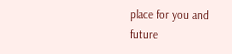place for you and future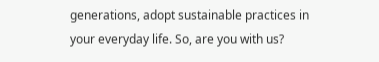generations, adopt sustainable practices in your everyday life. So, are you with us?